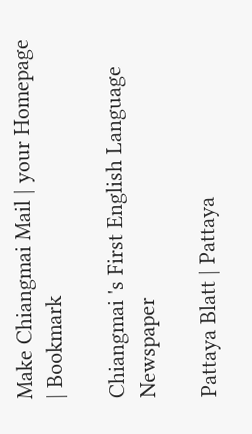Make Chiangmai Mail | your Homepage | Bookmark

Chiangmai 's First English Language Newspaper

Pattaya Blatt | Pattaya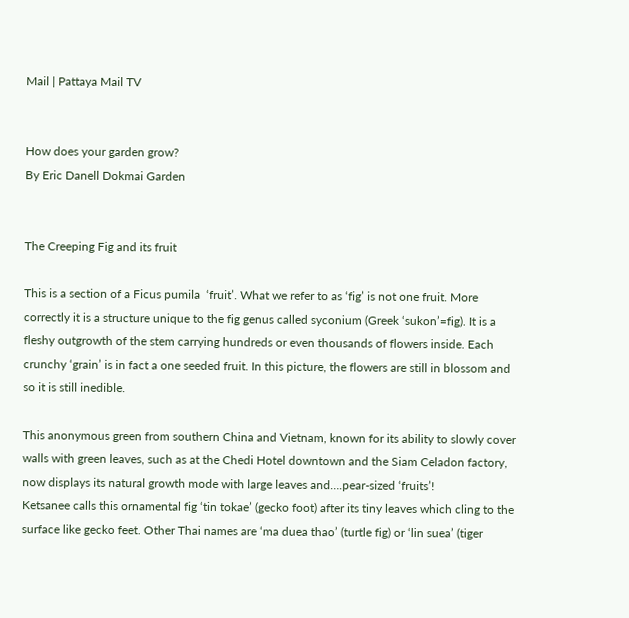Mail | Pattaya Mail TV


How does your garden grow?
By Eric Danell Dokmai Garden


The Creeping Fig and its fruit

This is a section of a Ficus pumila  ‘fruit’. What we refer to as ‘fig’ is not one fruit. More correctly it is a structure unique to the fig genus called syconium (Greek ‘sukon’=fig). It is a fleshy outgrowth of the stem carrying hundreds or even thousands of flowers inside. Each crunchy ‘grain’ is in fact a one seeded fruit. In this picture, the flowers are still in blossom and so it is still inedible.

This anonymous green from southern China and Vietnam, known for its ability to slowly cover walls with green leaves, such as at the Chedi Hotel downtown and the Siam Celadon factory, now displays its natural growth mode with large leaves and….pear-sized ‘fruits’!
Ketsanee calls this ornamental fig ‘tin tokae’ (gecko foot) after its tiny leaves which cling to the surface like gecko feet. Other Thai names are ‘ma duea thao’ (turtle fig) or ‘lin suea’ (tiger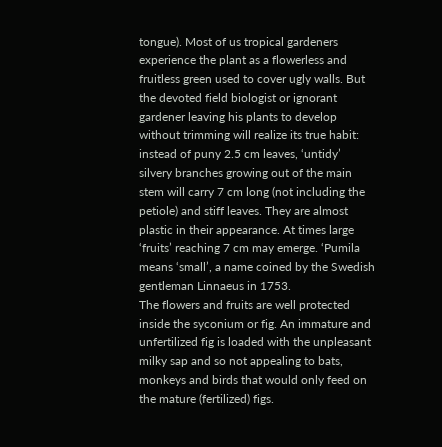tongue). Most of us tropical gardeners experience the plant as a flowerless and fruitless green used to cover ugly walls. But the devoted field biologist or ignorant gardener leaving his plants to develop without trimming will realize its true habit: instead of puny 2.5 cm leaves, ‘untidy’ silvery branches growing out of the main stem will carry 7 cm long (not including the petiole) and stiff leaves. They are almost plastic in their appearance. At times large ‘fruits’ reaching 7 cm may emerge. ‘Pumila means ‘small’, a name coined by the Swedish gentleman Linnaeus in 1753.
The flowers and fruits are well protected inside the syconium or fig. An immature and unfertilized fig is loaded with the unpleasant milky sap and so not appealing to bats, monkeys and birds that would only feed on the mature (fertilized) figs.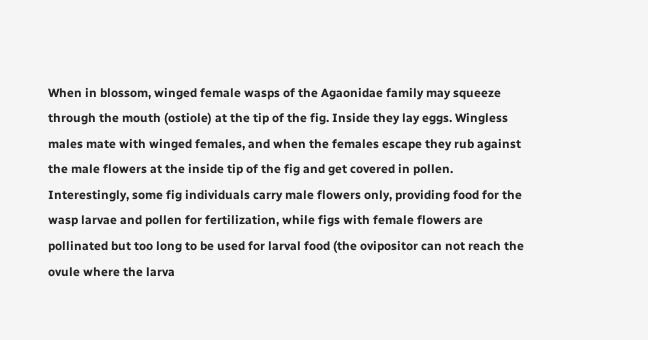When in blossom, winged female wasps of the Agaonidae family may squeeze through the mouth (ostiole) at the tip of the fig. Inside they lay eggs. Wingless males mate with winged females, and when the females escape they rub against the male flowers at the inside tip of the fig and get covered in pollen. Interestingly, some fig individuals carry male flowers only, providing food for the wasp larvae and pollen for fertilization, while figs with female flowers are pollinated but too long to be used for larval food (the ovipositor can not reach the ovule where the larva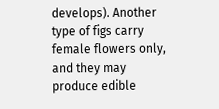develops). Another type of figs carry female flowers only, and they may produce edible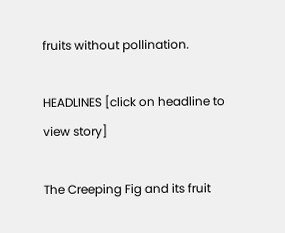fruits without pollination.

HEADLINES [click on headline to view story]

The Creeping Fig and its fruit